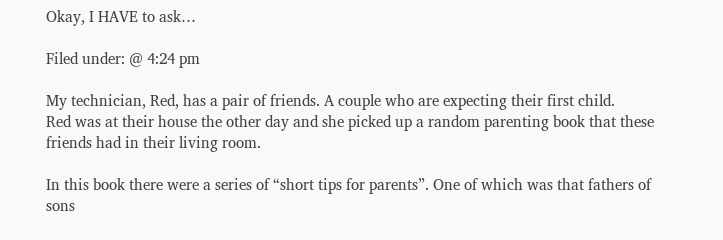Okay, I HAVE to ask…

Filed under: @ 4:24 pm

My technician, Red, has a pair of friends. A couple who are expecting their first child.
Red was at their house the other day and she picked up a random parenting book that these friends had in their living room.

In this book there were a series of “short tips for parents”. One of which was that fathers of sons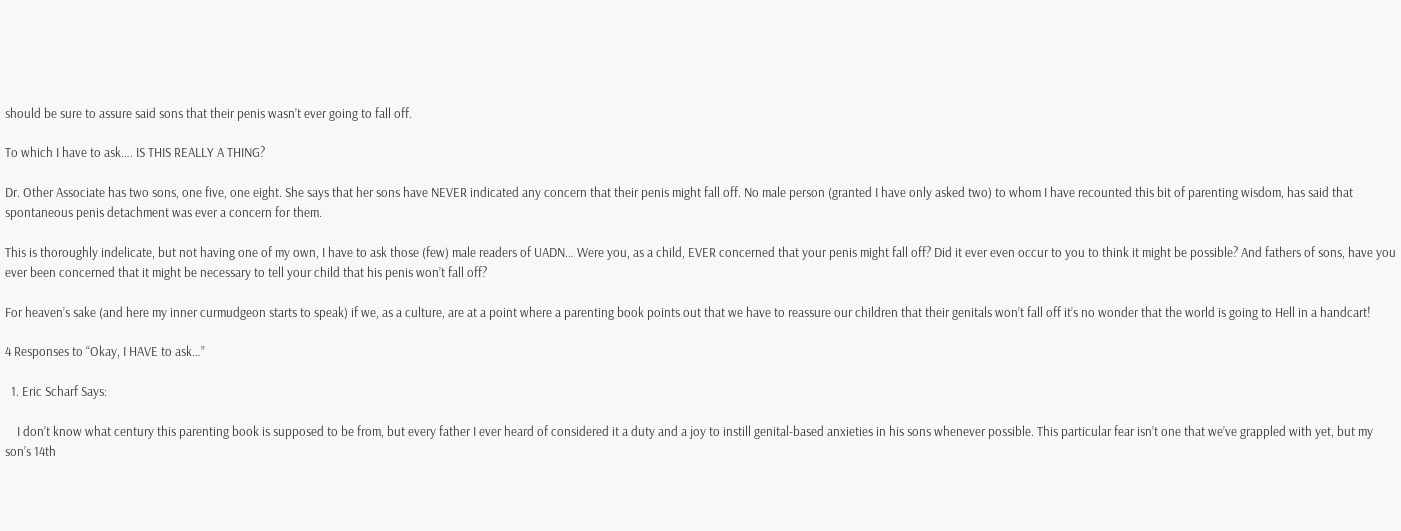should be sure to assure said sons that their penis wasn’t ever going to fall off.

To which I have to ask…. IS THIS REALLY A THING?

Dr. Other Associate has two sons, one five, one eight. She says that her sons have NEVER indicated any concern that their penis might fall off. No male person (granted I have only asked two) to whom I have recounted this bit of parenting wisdom, has said that spontaneous penis detachment was ever a concern for them.

This is thoroughly indelicate, but not having one of my own, I have to ask those (few) male readers of UADN… Were you, as a child, EVER concerned that your penis might fall off? Did it ever even occur to you to think it might be possible? And fathers of sons, have you ever been concerned that it might be necessary to tell your child that his penis won’t fall off?

For heaven’s sake (and here my inner curmudgeon starts to speak) if we, as a culture, are at a point where a parenting book points out that we have to reassure our children that their genitals won’t fall off it’s no wonder that the world is going to Hell in a handcart!

4 Responses to “Okay, I HAVE to ask…”

  1. Eric Scharf Says:

    I don’t know what century this parenting book is supposed to be from, but every father I ever heard of considered it a duty and a joy to instill genital-based anxieties in his sons whenever possible. This particular fear isn’t one that we’ve grappled with yet, but my son’s 14th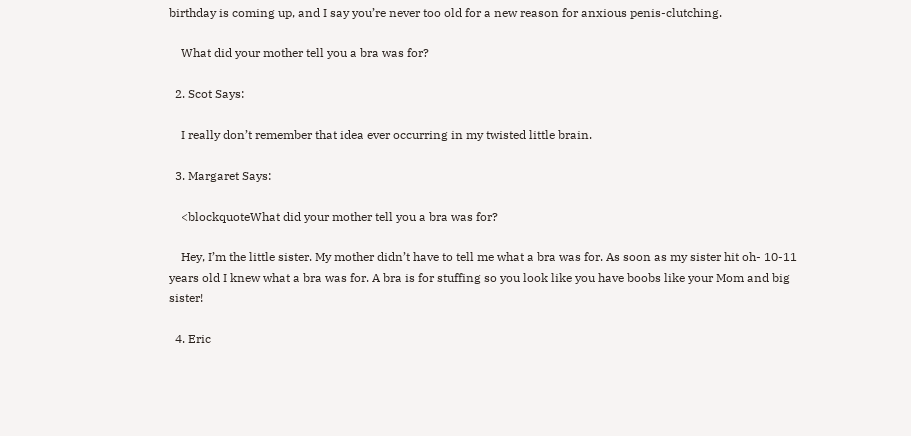birthday is coming up, and I say you’re never too old for a new reason for anxious penis-clutching.

    What did your mother tell you a bra was for?

  2. Scot Says:

    I really don’t remember that idea ever occurring in my twisted little brain.

  3. Margaret Says:

    <blockquoteWhat did your mother tell you a bra was for?

    Hey, I’m the little sister. My mother didn’t have to tell me what a bra was for. As soon as my sister hit oh- 10-11 years old I knew what a bra was for. A bra is for stuffing so you look like you have boobs like your Mom and big sister!

  4. Eric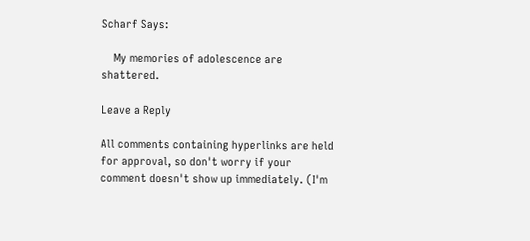Scharf Says:

    My memories of adolescence are shattered.

Leave a Reply

All comments containing hyperlinks are held for approval, so don't worry if your comment doesn't show up immediately. (I'm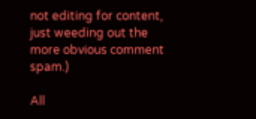not editing for content, just weeding out the more obvious comment spam.)

All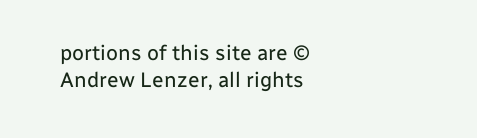portions of this site are © Andrew Lenzer, all rights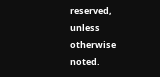reserved, unless otherwise noted.